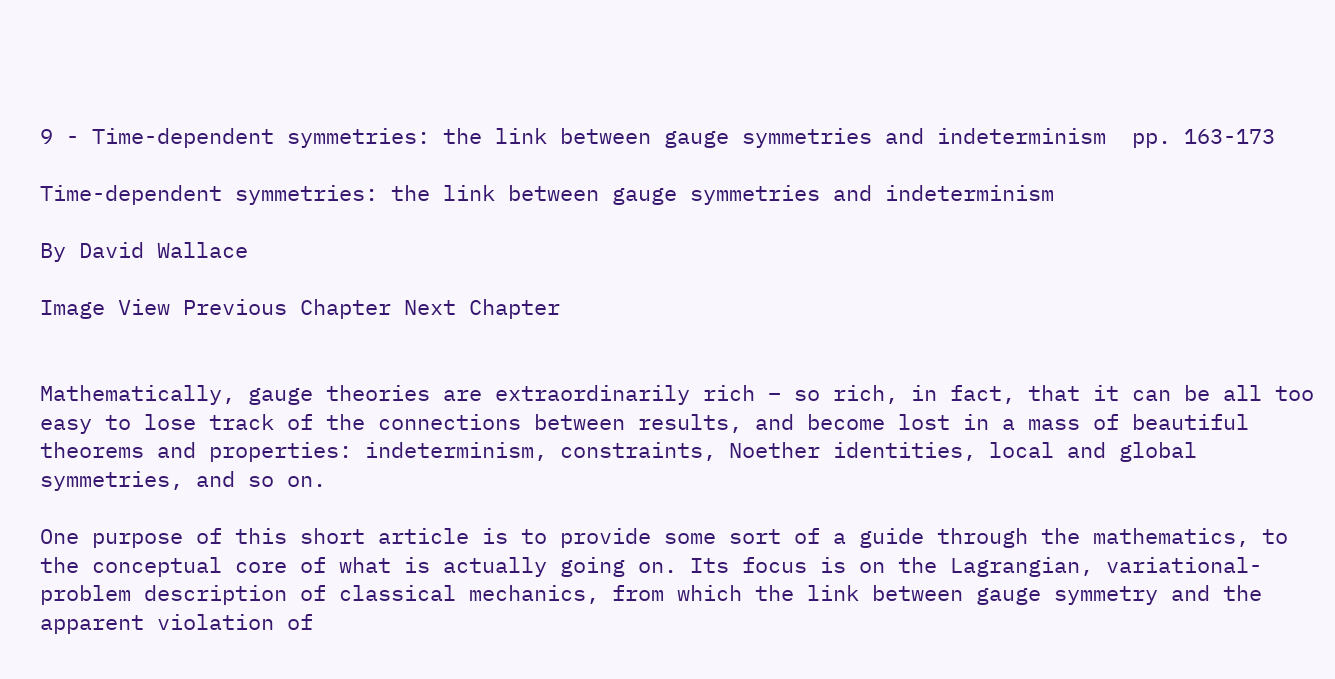9 - Time-dependent symmetries: the link between gauge symmetries and indeterminism  pp. 163-173

Time-dependent symmetries: the link between gauge symmetries and indeterminism

By David Wallace

Image View Previous Chapter Next Chapter


Mathematically, gauge theories are extraordinarily rich – so rich, in fact, that it can be all too easy to lose track of the connections between results, and become lost in a mass of beautiful theorems and properties: indeterminism, constraints, Noether identities, local and global symmetries, and so on.

One purpose of this short article is to provide some sort of a guide through the mathematics, to the conceptual core of what is actually going on. Its focus is on the Lagrangian, variational-problem description of classical mechanics, from which the link between gauge symmetry and the apparent violation of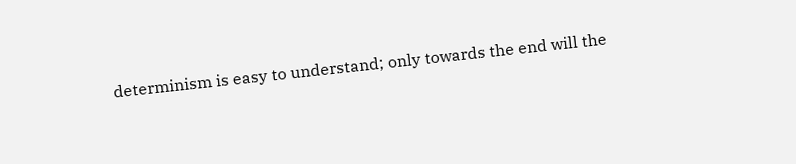determinism is easy to understand; only towards the end will the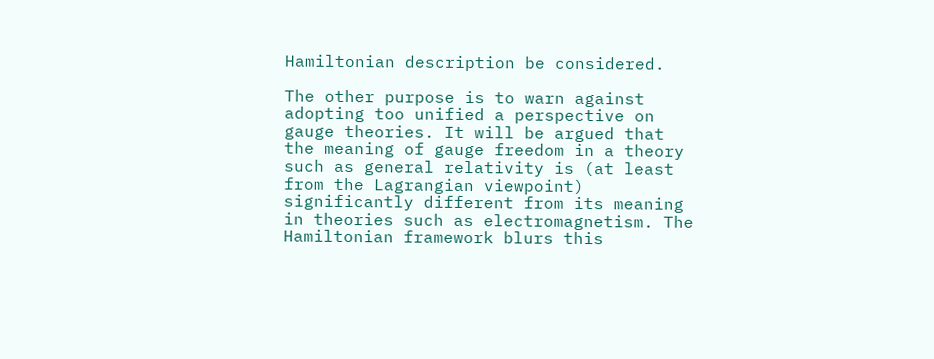Hamiltonian description be considered.

The other purpose is to warn against adopting too unified a perspective on gauge theories. It will be argued that the meaning of gauge freedom in a theory such as general relativity is (at least from the Lagrangian viewpoint) significantly different from its meaning in theories such as electromagnetism. The Hamiltonian framework blurs this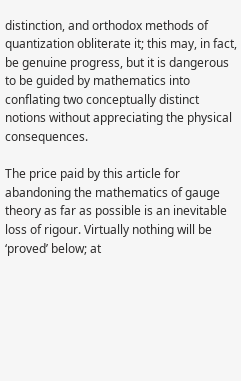distinction, and orthodox methods of quantization obliterate it; this may, in fact, be genuine progress, but it is dangerous to be guided by mathematics into conflating two conceptually distinct notions without appreciating the physical consequences.

The price paid by this article for abandoning the mathematics of gauge theory as far as possible is an inevitable loss of rigour. Virtually nothing will be ‘proved’ below; at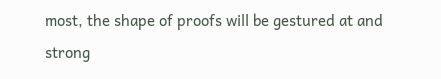most, the shape of proofs will be gestured at and strong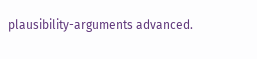plausibility-arguments advanced.